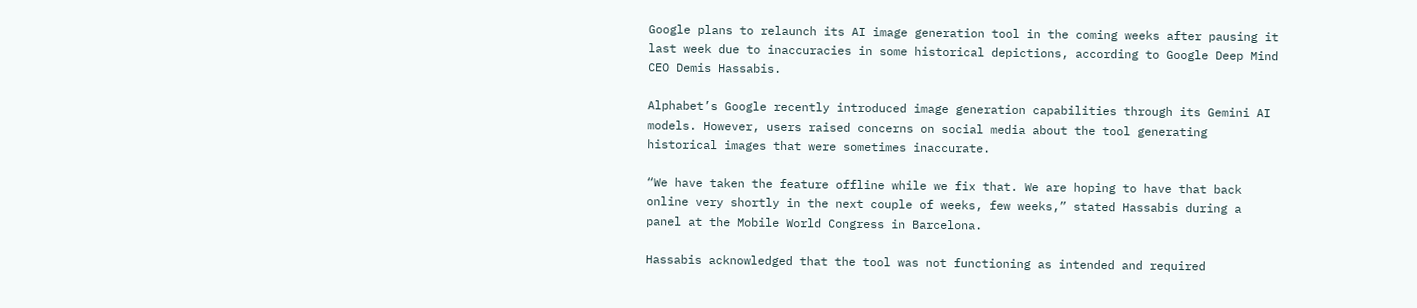Google plans to relaunch its AI image generation tool in the coming weeks after pausing it last week due to inaccuracies in some historical depictions, according to Google Deep Mind CEO Demis Hassabis.

Alphabet’s Google recently introduced image generation capabilities through its Gemini AI models. However, users raised concerns on social media about the tool generating historical images that were sometimes inaccurate.

“We have taken the feature offline while we fix that. We are hoping to have that back online very shortly in the next couple of weeks, few weeks,” stated Hassabis during a panel at the Mobile World Congress in Barcelona.

Hassabis acknowledged that the tool was not functioning as intended and required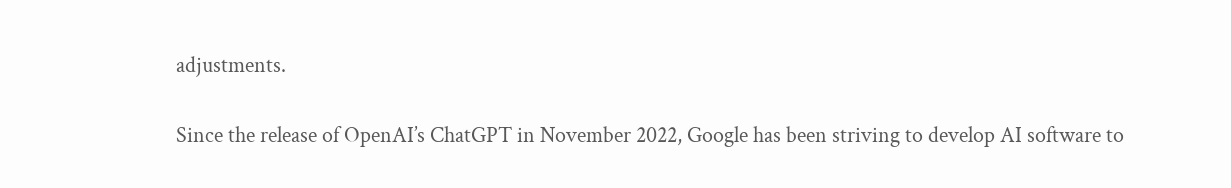adjustments.

Since the release of OpenAI’s ChatGPT in November 2022, Google has been striving to develop AI software to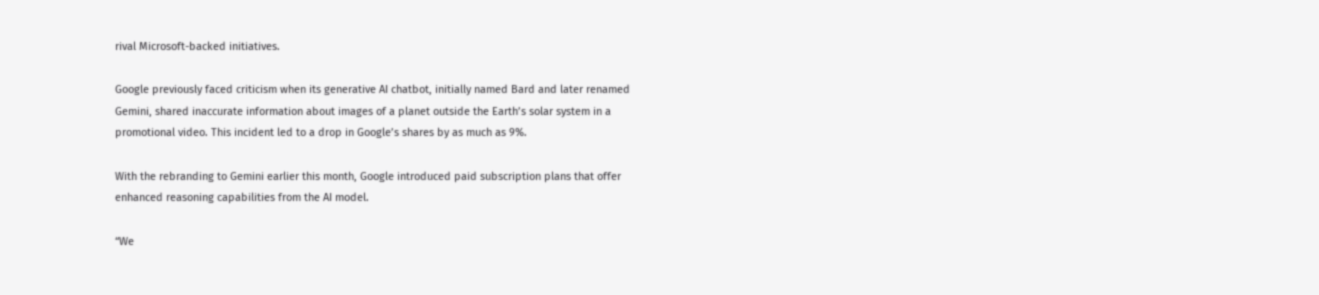rival Microsoft-backed initiatives.

Google previously faced criticism when its generative AI chatbot, initially named Bard and later renamed Gemini, shared inaccurate information about images of a planet outside the Earth’s solar system in a promotional video. This incident led to a drop in Google’s shares by as much as 9%.

With the rebranding to Gemini earlier this month, Google introduced paid subscription plans that offer enhanced reasoning capabilities from the AI model.

“We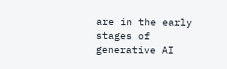are in the early stages of generative AI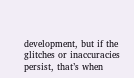development, but if the glitches or inaccuracies persist, that’s when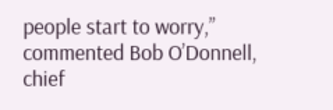people start to worry,” commented Bob O’Donnell, chief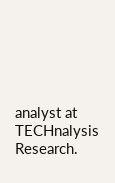analyst at TECHnalysis Research.